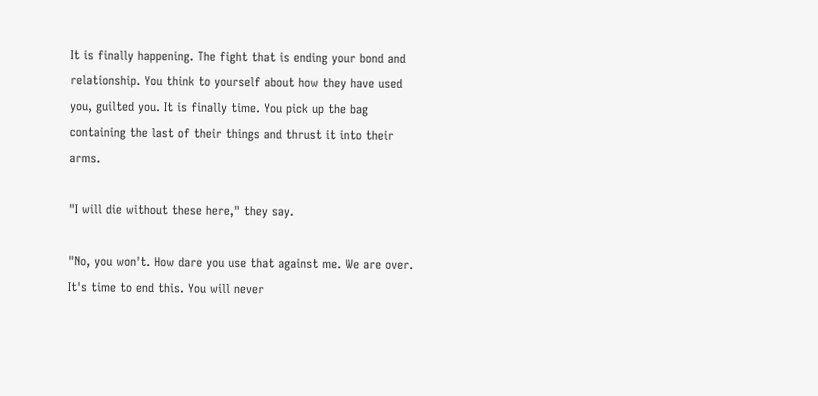It is finally happening. The fight that is ending your bond and relationship. You think to yourself about how they have used you, guilted you. It is finally time. You pick up the bag containing the last of their things and thrust it into their arms.

"I will die without these here," they say.

"No, you won't. How dare you use that against me. We are over. It's time to end this. You will never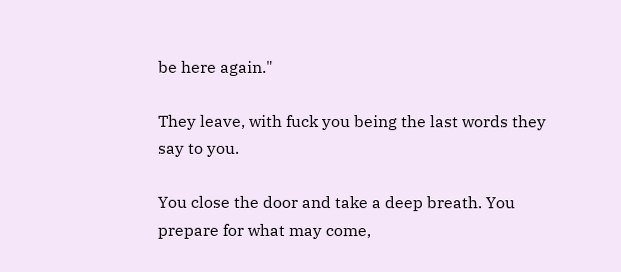be here again."

They leave, with fuck you being the last words they say to you.

You close the door and take a deep breath. You prepare for what may come,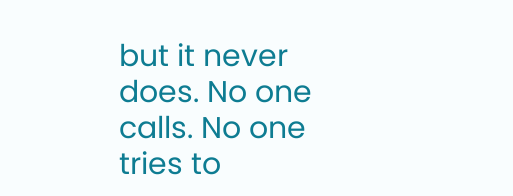but it never does. No one calls. No one tries to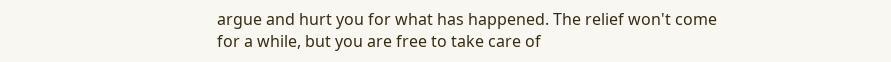argue and hurt you for what has happened. The relief won't come for a while, but you are free to take care of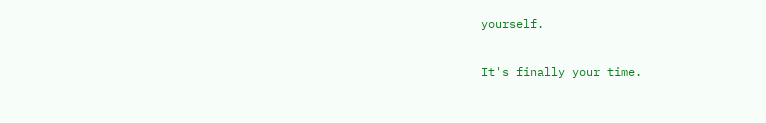yourself.

It's finally your time.